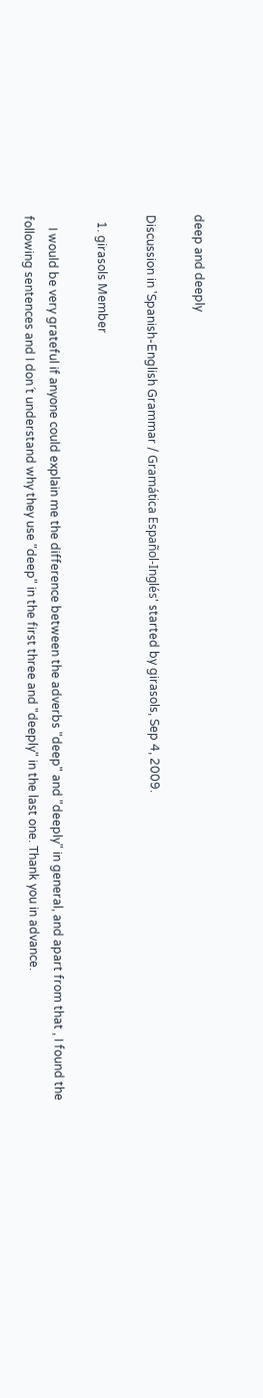deep and deeply

Discussion in 'Spanish-English Grammar / Gramática Español-Inglés' started by girasols, Sep 4, 2009.

  1. girasols Member

    I would be very grateful if anyone could explain me the difference between the adverbs "deep" and "deeply" in general, and apart from that , I found the following sentences and I don´t understand why they use "deep" in the first three and "deeply" in the last one. Thank you in advance.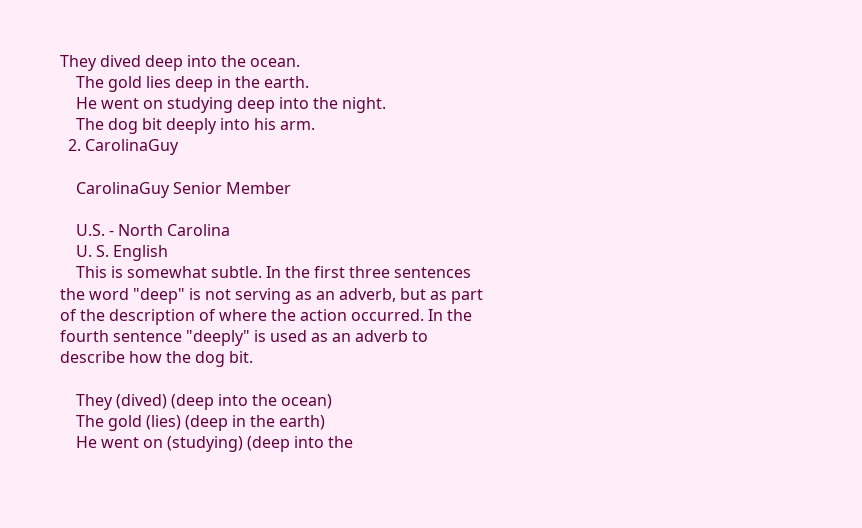They dived deep into the ocean.
    The gold lies deep in the earth.
    He went on studying deep into the night.
    The dog bit deeply into his arm.
  2. CarolinaGuy

    CarolinaGuy Senior Member

    U.S. - North Carolina
    U. S. English
    This is somewhat subtle. In the first three sentences the word "deep" is not serving as an adverb, but as part of the description of where the action occurred. In the fourth sentence "deeply" is used as an adverb to describe how the dog bit.

    They (dived) (deep into the ocean)
    The gold (lies) (deep in the earth)
    He went on (studying) (deep into the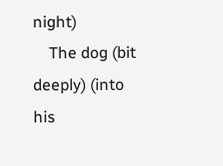night)
    The dog (bit deeply) (into his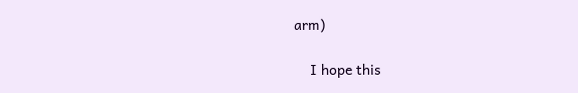arm)

    I hope this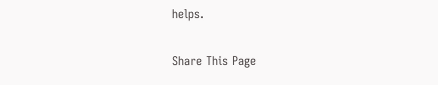helps.

Share This Page